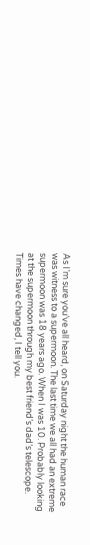As I’m sure you’ve all heard, on Saturday night the human race was witness to a supermoon. The last time we all had an extreme supermoon was 18 years ago. When I was 10. Probably looking at the supermoon through my best friend’s dad’s telescope. Times have changed, I tell you.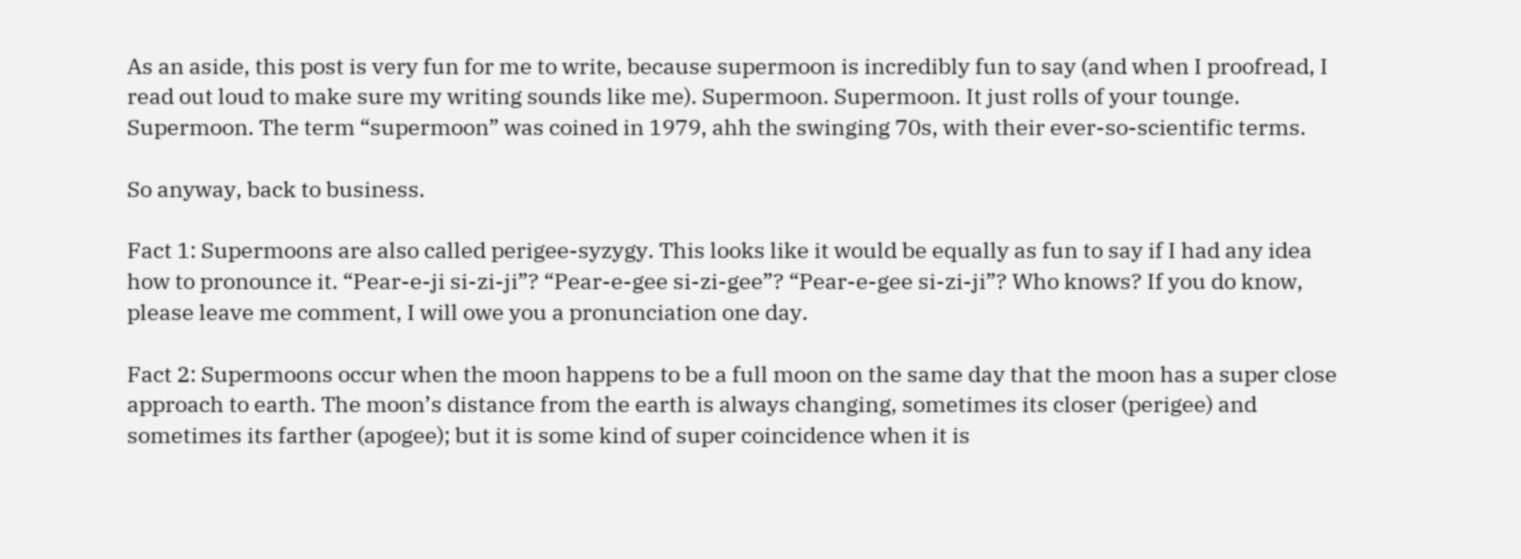As an aside, this post is very fun for me to write, because supermoon is incredibly fun to say (and when I proofread, I read out loud to make sure my writing sounds like me). Supermoon. Supermoon. It just rolls of your tounge. Supermoon. The term “supermoon” was coined in 1979, ahh the swinging 70s, with their ever-so-scientific terms.

So anyway, back to business.

Fact 1: Supermoons are also called perigee-syzygy. This looks like it would be equally as fun to say if I had any idea how to pronounce it. “Pear-e-ji si-zi-ji”? “Pear-e-gee si-zi-gee”? “Pear-e-gee si-zi-ji”? Who knows? If you do know, please leave me comment, I will owe you a pronunciation one day.

Fact 2: Supermoons occur when the moon happens to be a full moon on the same day that the moon has a super close approach to earth. The moon’s distance from the earth is always changing, sometimes its closer (perigee) and sometimes its farther (apogee); but it is some kind of super coincidence when it is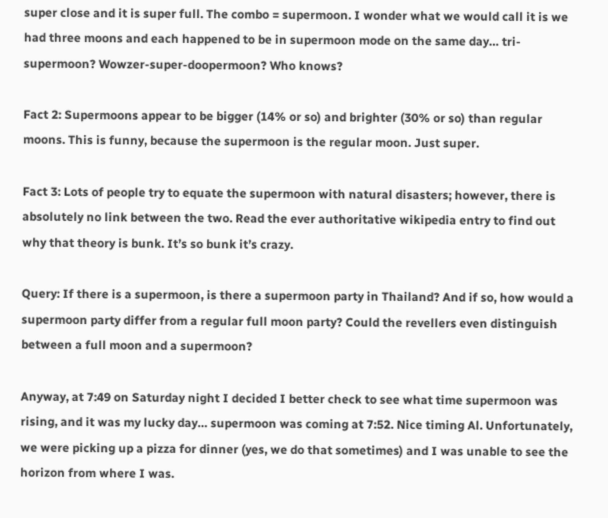super close and it is super full. The combo = supermoon. I wonder what we would call it is we had three moons and each happened to be in supermoon mode on the same day… tri-supermoon? Wowzer-super-doopermoon? Who knows?

Fact 2: Supermoons appear to be bigger (14% or so) and brighter (30% or so) than regular moons. This is funny, because the supermoon is the regular moon. Just super.

Fact 3: Lots of people try to equate the supermoon with natural disasters; however, there is absolutely no link between the two. Read the ever authoritative wikipedia entry to find out why that theory is bunk. It’s so bunk it’s crazy.

Query: If there is a supermoon, is there a supermoon party in Thailand? And if so, how would a supermoon party differ from a regular full moon party? Could the revellers even distinguish between a full moon and a supermoon?

Anyway, at 7:49 on Saturday night I decided I better check to see what time supermoon was rising, and it was my lucky day… supermoon was coming at 7:52. Nice timing Al. Unfortunately, we were picking up a pizza for dinner (yes, we do that sometimes) and I was unable to see the horizon from where I was.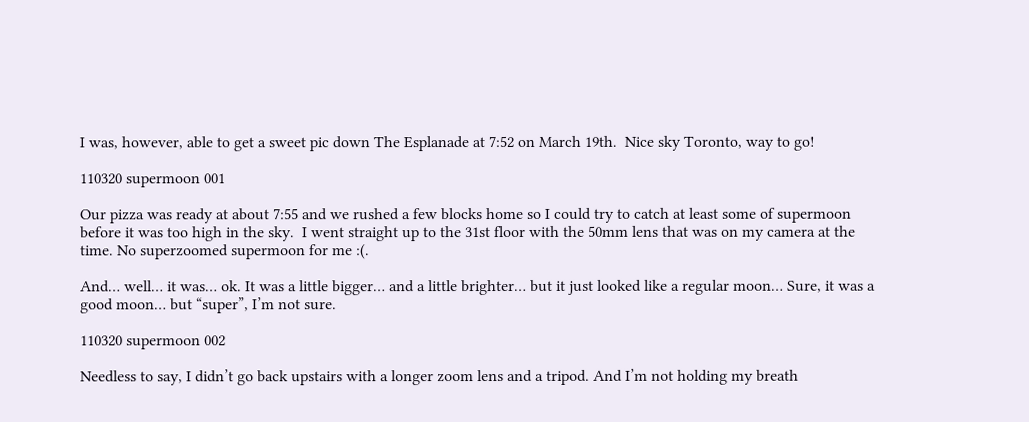I was, however, able to get a sweet pic down The Esplanade at 7:52 on March 19th.  Nice sky Toronto, way to go!

110320 supermoon 001

Our pizza was ready at about 7:55 and we rushed a few blocks home so I could try to catch at least some of supermoon before it was too high in the sky.  I went straight up to the 31st floor with the 50mm lens that was on my camera at the time. No superzoomed supermoon for me :(.

And… well… it was… ok. It was a little bigger… and a little brighter… but it just looked like a regular moon… Sure, it was a good moon… but “super”, I’m not sure.

110320 supermoon 002

Needless to say, I didn’t go back upstairs with a longer zoom lens and a tripod. And I’m not holding my breath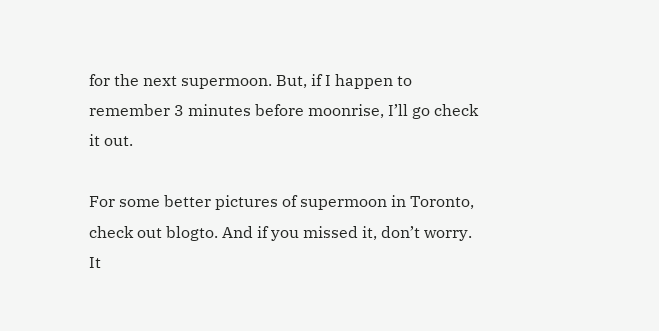for the next supermoon. But, if I happen to remember 3 minutes before moonrise, I’ll go check it out.

For some better pictures of supermoon in Toronto, check out blogto. And if you missed it, don’t worry. It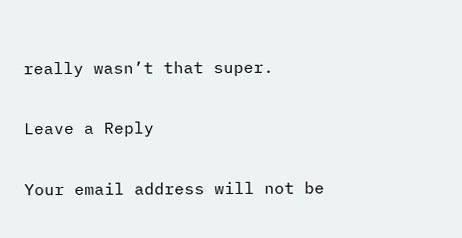really wasn’t that super.

Leave a Reply

Your email address will not be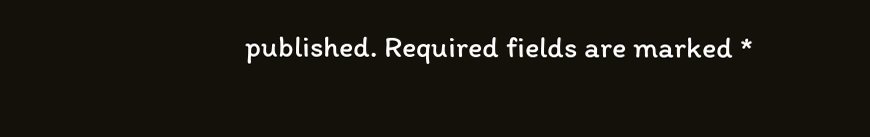published. Required fields are marked *